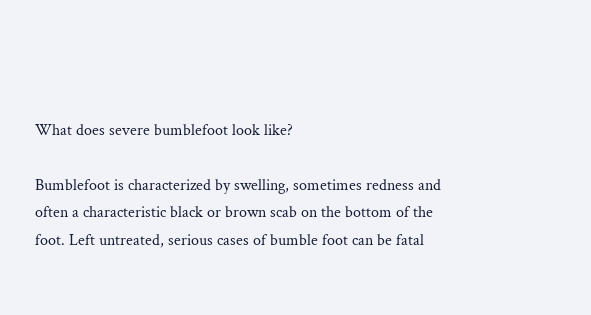What does severe bumblefoot look like?

Bumblefoot is characterized by swelling, sometimes redness and often a characteristic black or brown scab on the bottom of the foot. Left untreated, serious cases of bumble foot can be fatal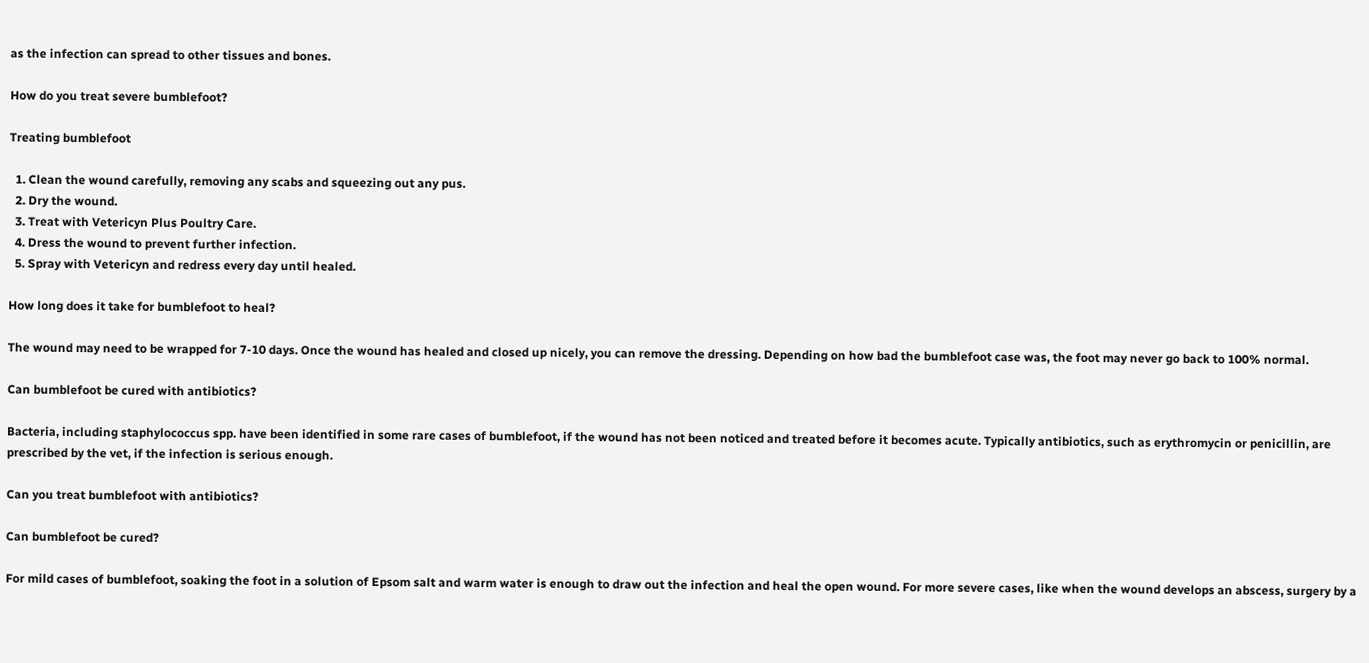as the infection can spread to other tissues and bones.

How do you treat severe bumblefoot?

Treating bumblefoot

  1. Clean the wound carefully, removing any scabs and squeezing out any pus.
  2. Dry the wound.
  3. Treat with Vetericyn Plus Poultry Care.
  4. Dress the wound to prevent further infection.
  5. Spray with Vetericyn and redress every day until healed.

How long does it take for bumblefoot to heal?

The wound may need to be wrapped for 7-10 days. Once the wound has healed and closed up nicely, you can remove the dressing. Depending on how bad the bumblefoot case was, the foot may never go back to 100% normal.

Can bumblefoot be cured with antibiotics?

Bacteria, including staphylococcus spp. have been identified in some rare cases of bumblefoot, if the wound has not been noticed and treated before it becomes acute. Typically antibiotics, such as erythromycin or penicillin, are prescribed by the vet, if the infection is serious enough.

Can you treat bumblefoot with antibiotics?

Can bumblefoot be cured?

For mild cases of bumblefoot, soaking the foot in a solution of Epsom salt and warm water is enough to draw out the infection and heal the open wound. For more severe cases, like when the wound develops an abscess, surgery by a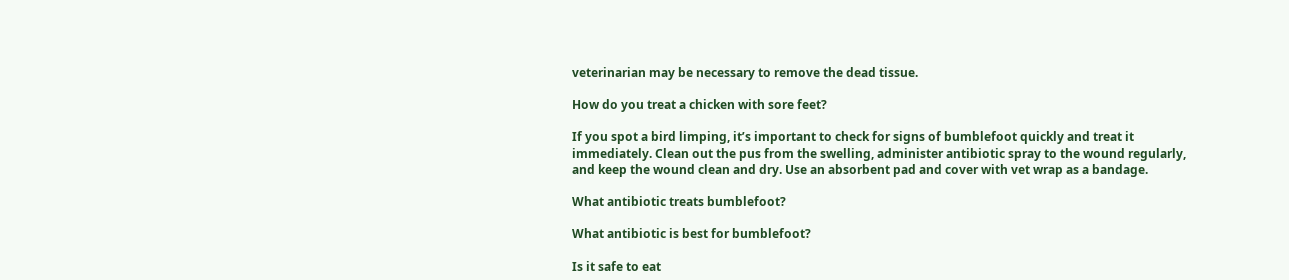veterinarian may be necessary to remove the dead tissue.

How do you treat a chicken with sore feet?

If you spot a bird limping, it’s important to check for signs of bumblefoot quickly and treat it immediately. Clean out the pus from the swelling, administer antibiotic spray to the wound regularly, and keep the wound clean and dry. Use an absorbent pad and cover with vet wrap as a bandage.

What antibiotic treats bumblefoot?

What antibiotic is best for bumblefoot?

Is it safe to eat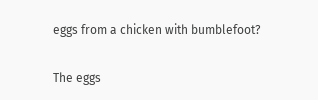eggs from a chicken with bumblefoot?

The eggs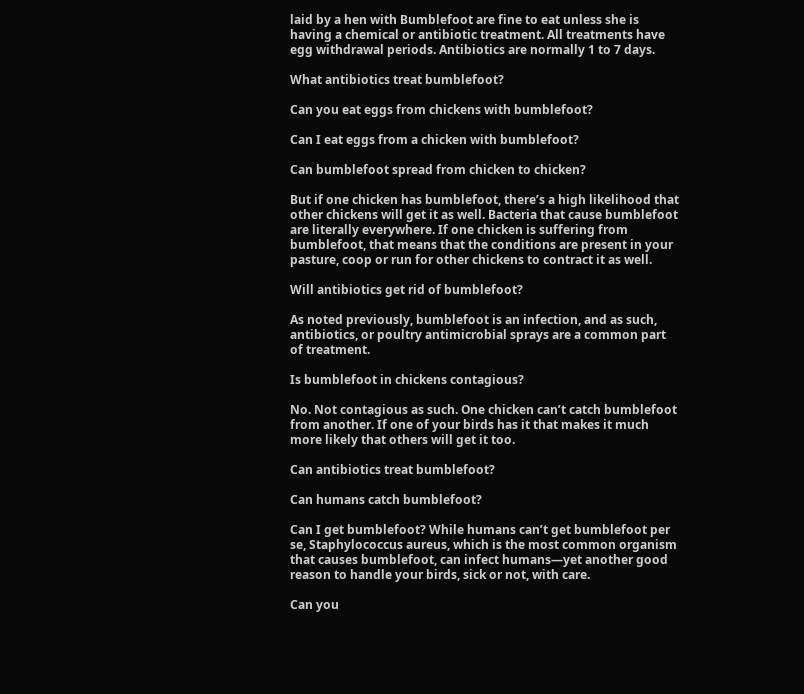laid by a hen with Bumblefoot are fine to eat unless she is having a chemical or antibiotic treatment. All treatments have egg withdrawal periods. Antibiotics are normally 1 to 7 days.

What antibiotics treat bumblefoot?

Can you eat eggs from chickens with bumblefoot?

Can I eat eggs from a chicken with bumblefoot?

Can bumblefoot spread from chicken to chicken?

But if one chicken has bumblefoot, there’s a high likelihood that other chickens will get it as well. Bacteria that cause bumblefoot are literally everywhere. If one chicken is suffering from bumblefoot, that means that the conditions are present in your pasture, coop or run for other chickens to contract it as well.

Will antibiotics get rid of bumblefoot?

As noted previously, bumblefoot is an infection, and as such, antibiotics, or poultry antimicrobial sprays are a common part of treatment.

Is bumblefoot in chickens contagious?

No. Not contagious as such. One chicken can’t catch bumblefoot from another. If one of your birds has it that makes it much more likely that others will get it too.

Can antibiotics treat bumblefoot?

Can humans catch bumblefoot?

Can I get bumblefoot? While humans can’t get bumblefoot per se, Staphylococcus aureus, which is the most common organism that causes bumblefoot, can infect humans—yet another good reason to handle your birds, sick or not, with care.

Can you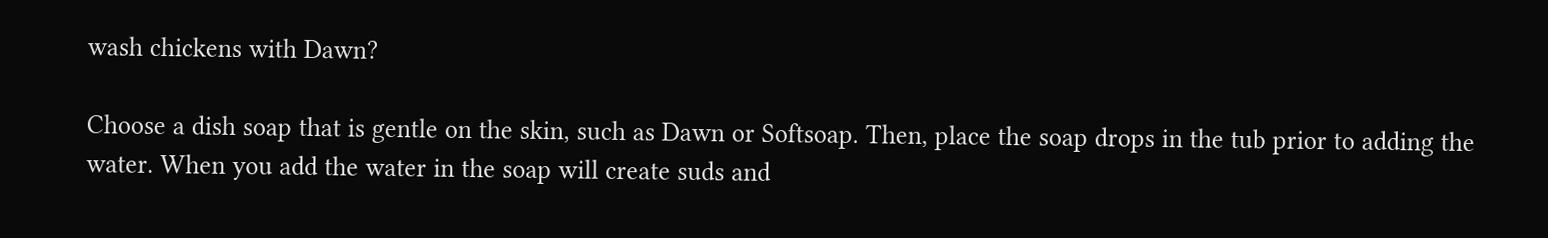wash chickens with Dawn?

Choose a dish soap that is gentle on the skin, such as Dawn or Softsoap. Then, place the soap drops in the tub prior to adding the water. When you add the water in the soap will create suds and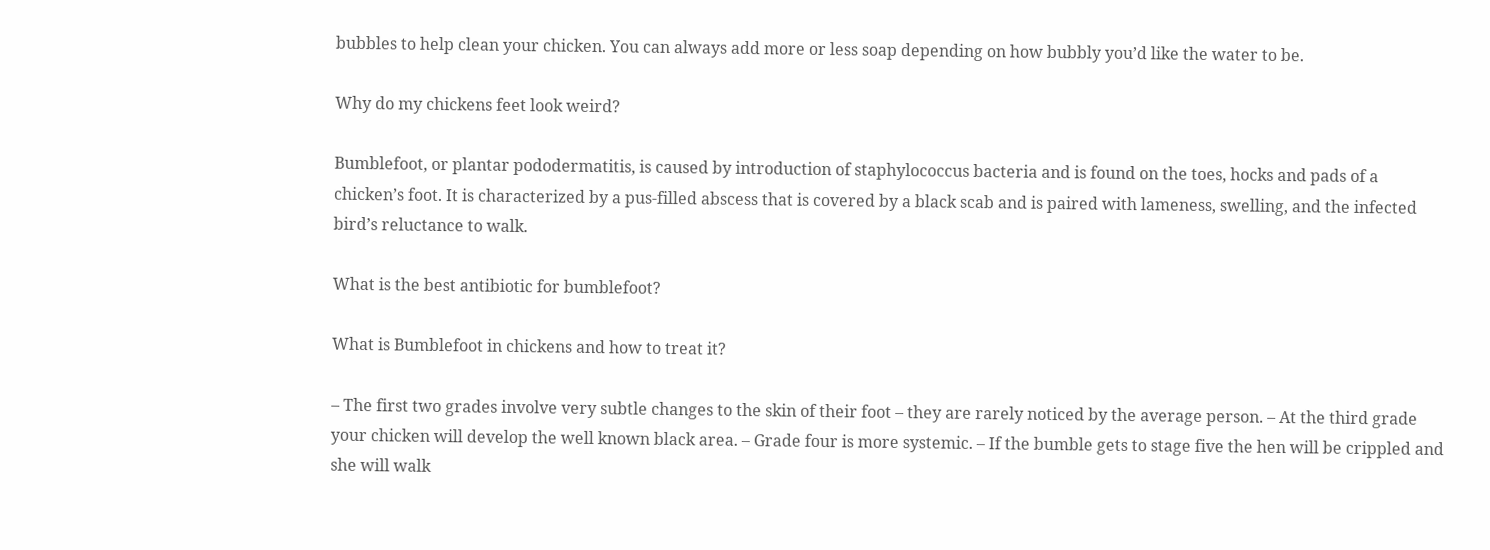bubbles to help clean your chicken. You can always add more or less soap depending on how bubbly you’d like the water to be.

Why do my chickens feet look weird?

Bumblefoot, or plantar pododermatitis, is caused by introduction of staphylococcus bacteria and is found on the toes, hocks and pads of a chicken’s foot. It is characterized by a pus-filled abscess that is covered by a black scab and is paired with lameness, swelling, and the infected bird’s reluctance to walk.

What is the best antibiotic for bumblefoot?

What is Bumblefoot in chickens and how to treat it?

– The first two grades involve very subtle changes to the skin of their foot – they are rarely noticed by the average person. – At the third grade your chicken will develop the well known black area. – Grade four is more systemic. – If the bumble gets to stage five the hen will be crippled and she will walk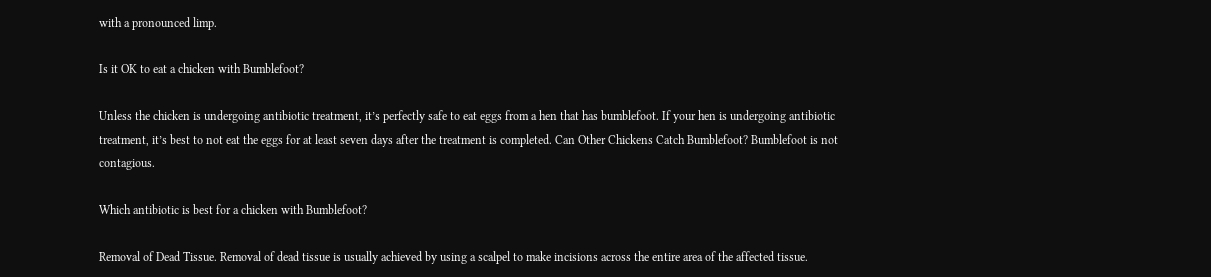with a pronounced limp.

Is it OK to eat a chicken with Bumblefoot?

Unless the chicken is undergoing antibiotic treatment, it’s perfectly safe to eat eggs from a hen that has bumblefoot. If your hen is undergoing antibiotic treatment, it’s best to not eat the eggs for at least seven days after the treatment is completed. Can Other Chickens Catch Bumblefoot? Bumblefoot is not contagious.

Which antibiotic is best for a chicken with Bumblefoot?

Removal of Dead Tissue. Removal of dead tissue is usually achieved by using a scalpel to make incisions across the entire area of the affected tissue.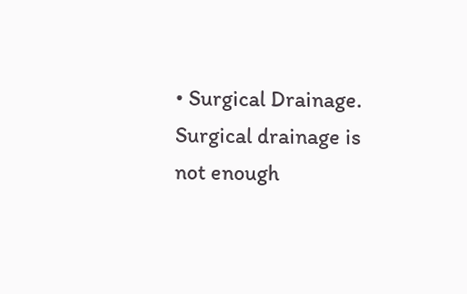• Surgical Drainage. Surgical drainage is not enough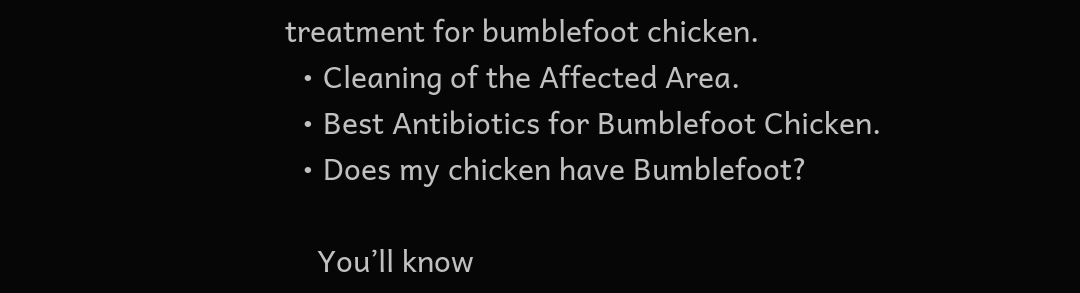treatment for bumblefoot chicken.
  • Cleaning of the Affected Area.
  • Best Antibiotics for Bumblefoot Chicken.
  • Does my chicken have Bumblefoot?

    You’ll know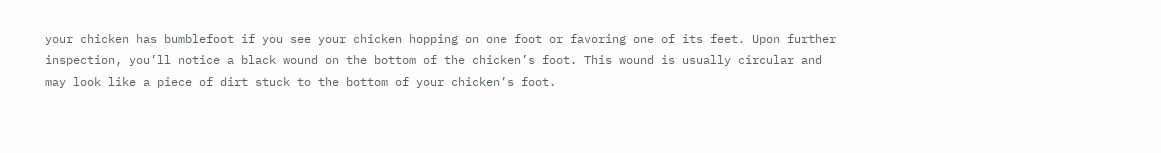your chicken has bumblefoot if you see your chicken hopping on one foot or favoring one of its feet. Upon further inspection, you’ll notice a black wound on the bottom of the chicken’s foot. This wound is usually circular and may look like a piece of dirt stuck to the bottom of your chicken’s foot.